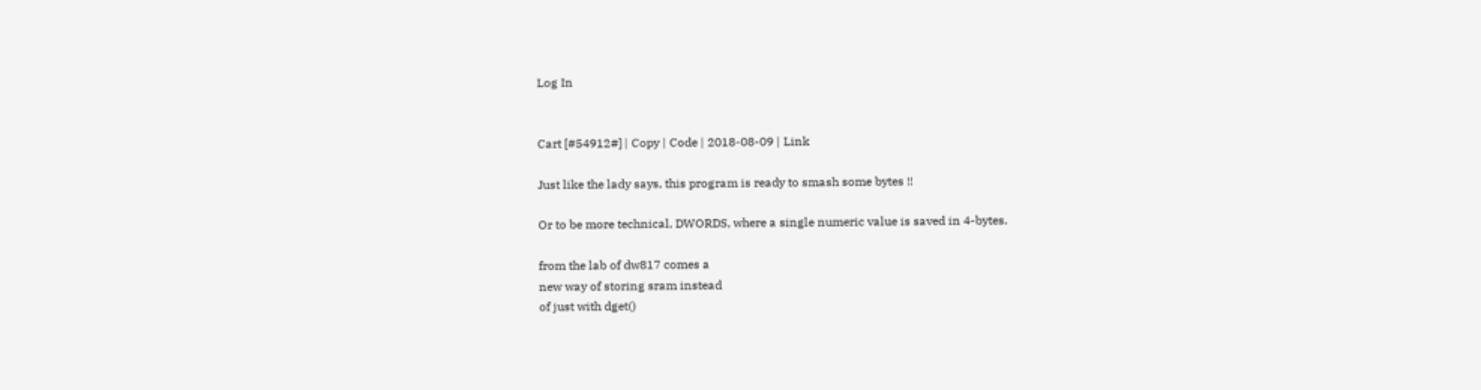Log In


Cart [#54912#] | Copy | Code | 2018-08-09 | Link

Just like the lady says, this program is ready to smash some bytes !!

Or to be more technical, DWORDS, where a single numeric value is saved in 4-bytes.

from the lab of dw817 comes a
new way of storing sram instead
of just with dget()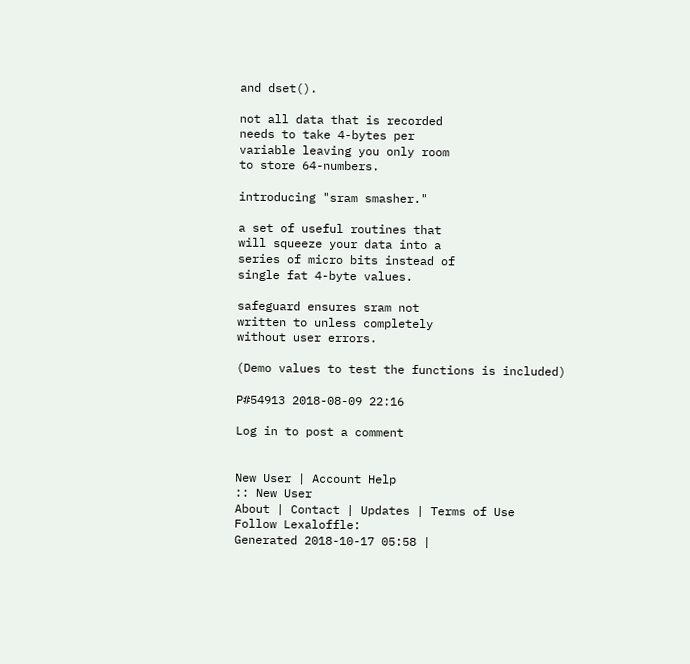and dset().

not all data that is recorded
needs to take 4-bytes per
variable leaving you only room
to store 64-numbers.

introducing "sram smasher."

a set of useful routines that
will squeeze your data into a
series of micro bits instead of
single fat 4-byte values.

safeguard ensures sram not
written to unless completely
without user errors.

(Demo values to test the functions is included)

P#54913 2018-08-09 22:16

Log in to post a comment


New User | Account Help
:: New User
About | Contact | Updates | Terms of Use
Follow Lexaloffle:
Generated 2018-10-17 05:58 |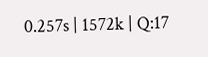0.257s | 1572k | Q:17